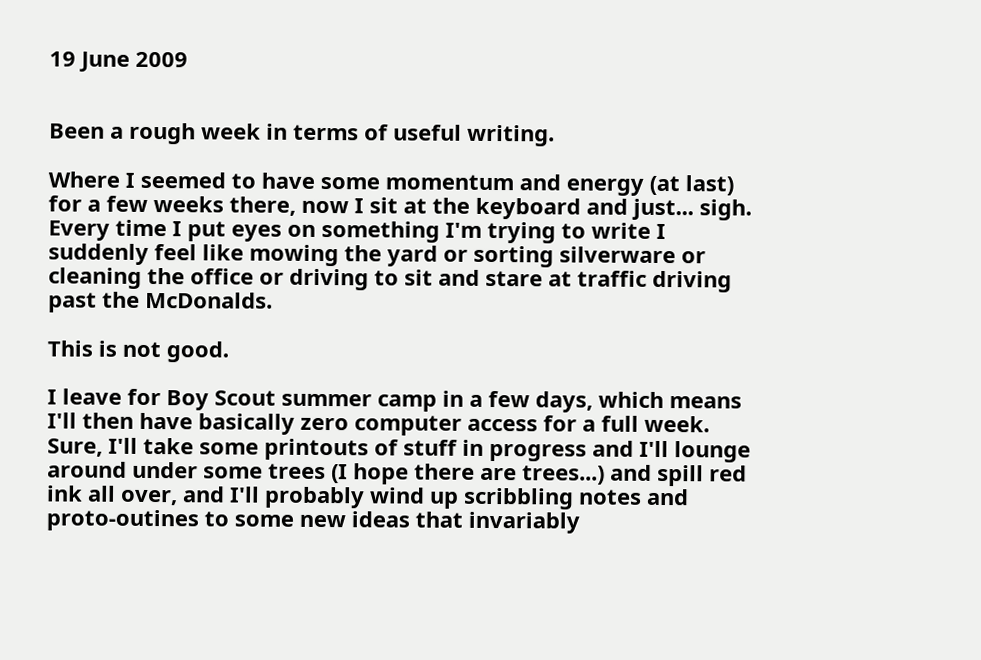19 June 2009


Been a rough week in terms of useful writing.

Where I seemed to have some momentum and energy (at last) for a few weeks there, now I sit at the keyboard and just... sigh. Every time I put eyes on something I'm trying to write I suddenly feel like mowing the yard or sorting silverware or cleaning the office or driving to sit and stare at traffic driving past the McDonalds.

This is not good.

I leave for Boy Scout summer camp in a few days, which means I'll then have basically zero computer access for a full week. Sure, I'll take some printouts of stuff in progress and I'll lounge around under some trees (I hope there are trees...) and spill red ink all over, and I'll probably wind up scribbling notes and proto-outines to some new ideas that invariably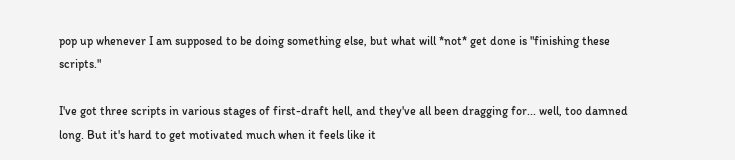pop up whenever I am supposed to be doing something else, but what will *not* get done is "finishing these scripts."

I've got three scripts in various stages of first-draft hell, and they've all been dragging for... well, too damned long. But it's hard to get motivated much when it feels like it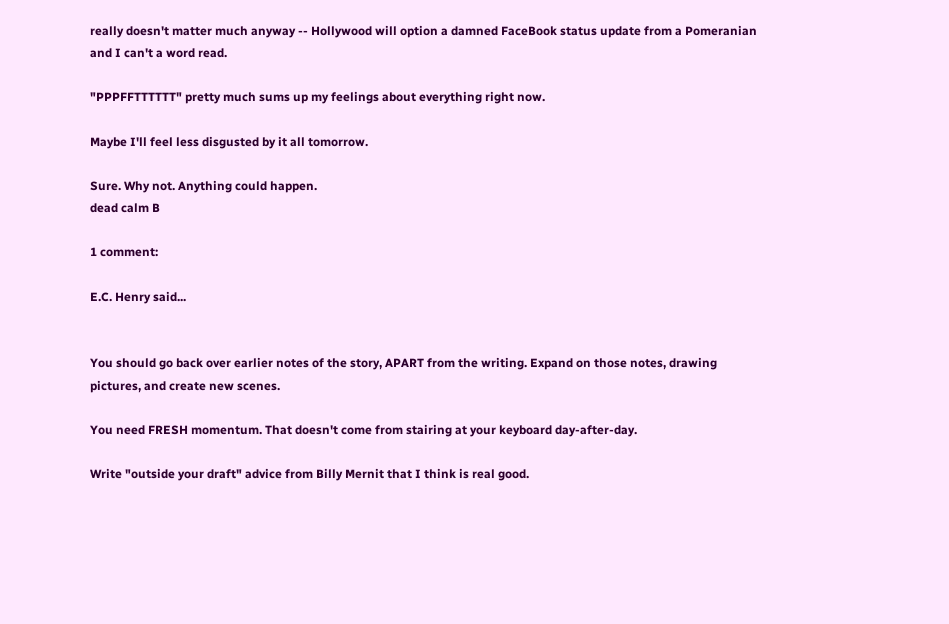really doesn't matter much anyway -- Hollywood will option a damned FaceBook status update from a Pomeranian and I can't a word read.

"PPPFFTTTTTT" pretty much sums up my feelings about everything right now.

Maybe I'll feel less disgusted by it all tomorrow.

Sure. Why not. Anything could happen.
dead calm B

1 comment:

E.C. Henry said...


You should go back over earlier notes of the story, APART from the writing. Expand on those notes, drawing pictures, and create new scenes.

You need FRESH momentum. That doesn't come from stairing at your keyboard day-after-day.

Write "outside your draft" advice from Billy Mernit that I think is real good.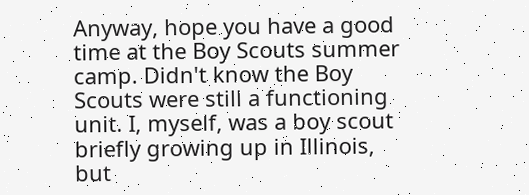Anyway, hope you have a good time at the Boy Scouts summer camp. Didn't know the Boy Scouts were still a functioning unit. I, myself, was a boy scout briefly growing up in Illinois, but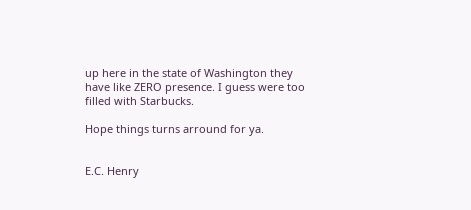up here in the state of Washington they have like ZERO presence. I guess were too filled with Starbucks.

Hope things turns arround for ya.


E.C. Henry